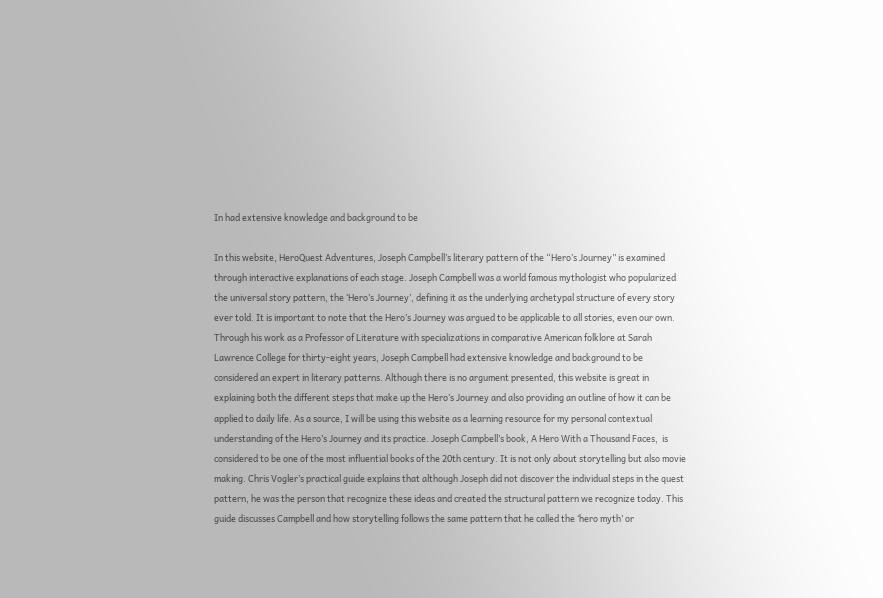In had extensive knowledge and background to be

In this website, HeroQuest Adventures, Joseph Campbell’s literary pattern of the “Hero’s Journey” is examined through interactive explanations of each stage. Joseph Campbell was a world famous mythologist who popularized the universal story pattern, the ‘Hero’s Journey’, defining it as the underlying archetypal structure of every story ever told. It is important to note that the Hero’s Journey was argued to be applicable to all stories, even our own. Through his work as a Professor of Literature with specializations in comparative American folklore at Sarah Lawrence College for thirty-eight years, Joseph Campbell had extensive knowledge and background to be considered an expert in literary patterns. Although there is no argument presented, this website is great in explaining both the different steps that make up the Hero’s Journey and also providing an outline of how it can be applied to daily life. As a source, I will be using this website as a learning resource for my personal contextual understanding of the Hero’s Journey and its practice. Joseph Campbell’s book, A Hero With a Thousand Faces,  is considered to be one of the most influential books of the 20th century. It is not only about storytelling but also movie making. Chris Vogler’s practical guide explains that although Joseph did not discover the individual steps in the quest pattern, he was the person that recognize these ideas and created the structural pattern we recognize today. This guide discusses Campbell and how storytelling follows the same pattern that he called the ‘hero myth’ or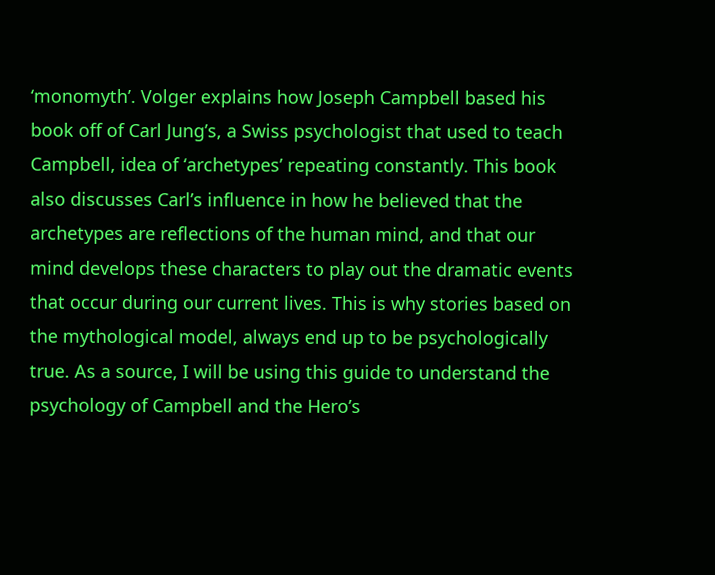‘monomyth’. Volger explains how Joseph Campbell based his book off of Carl Jung’s, a Swiss psychologist that used to teach Campbell, idea of ‘archetypes’ repeating constantly. This book also discusses Carl’s influence in how he believed that the archetypes are reflections of the human mind, and that our mind develops these characters to play out the dramatic events that occur during our current lives. This is why stories based on the mythological model, always end up to be psychologically true. As a source, I will be using this guide to understand the psychology of Campbell and the Hero’s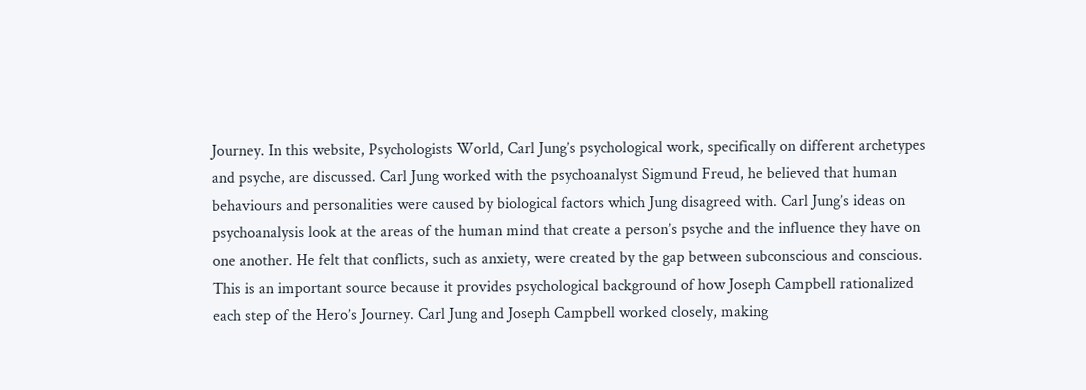Journey. In this website, Psychologists World, Carl Jung’s psychological work, specifically on different archetypes and psyche, are discussed. Carl Jung worked with the psychoanalyst Sigmund Freud, he believed that human behaviours and personalities were caused by biological factors which Jung disagreed with. Carl Jung’s ideas on psychoanalysis look at the areas of the human mind that create a person’s psyche and the influence they have on one another. He felt that conflicts, such as anxiety, were created by the gap between subconscious and conscious. This is an important source because it provides psychological background of how Joseph Campbell rationalized each step of the Hero’s Journey. Carl Jung and Joseph Campbell worked closely, making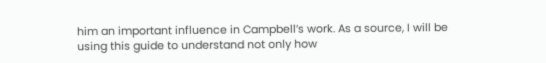him an important influence in Campbell’s work. As a source, I will be using this guide to understand not only how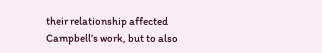their relationship affected Campbell’s work, but to also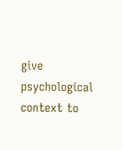give psychological context to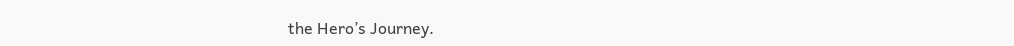the Hero’s Journey.